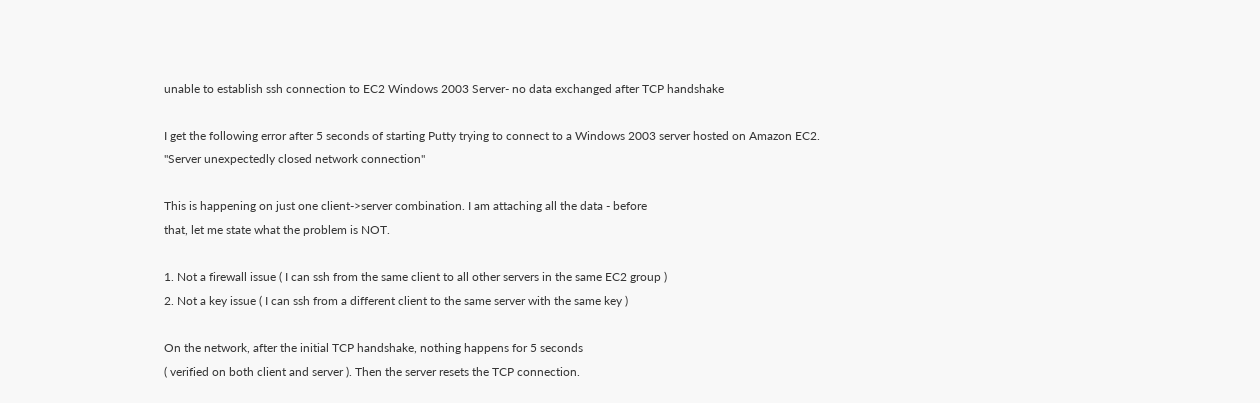unable to establish ssh connection to EC2 Windows 2003 Server- no data exchanged after TCP handshake

I get the following error after 5 seconds of starting Putty trying to connect to a Windows 2003 server hosted on Amazon EC2.
"Server unexpectedly closed network connection"

This is happening on just one client->server combination. I am attaching all the data - before
that, let me state what the problem is NOT.

1. Not a firewall issue ( I can ssh from the same client to all other servers in the same EC2 group )
2. Not a key issue ( I can ssh from a different client to the same server with the same key )

On the network, after the initial TCP handshake, nothing happens for 5 seconds
( verified on both client and server ). Then the server resets the TCP connection.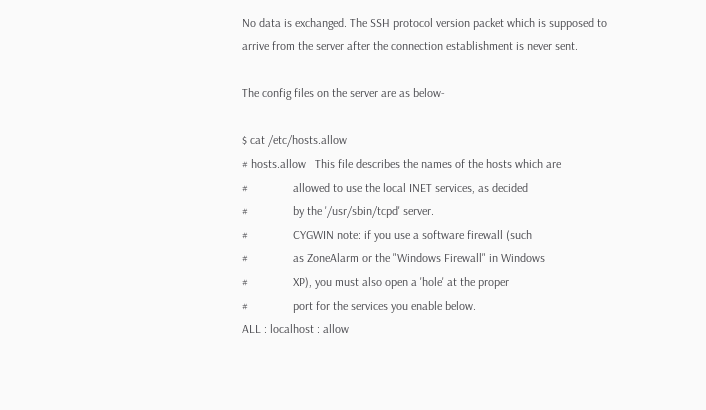No data is exchanged. The SSH protocol version packet which is supposed to
arrive from the server after the connection establishment is never sent.

The config files on the server are as below-

$ cat /etc/hosts.allow
# hosts.allow   This file describes the names of the hosts which are
#               allowed to use the local INET services, as decided
#               by the '/usr/sbin/tcpd' server.
#               CYGWIN note: if you use a software firewall (such
#               as ZoneAlarm or the "Windows Firewall" in Windows
#               XP), you must also open a 'hole' at the proper
#               port for the services you enable below.
ALL : localhost : allow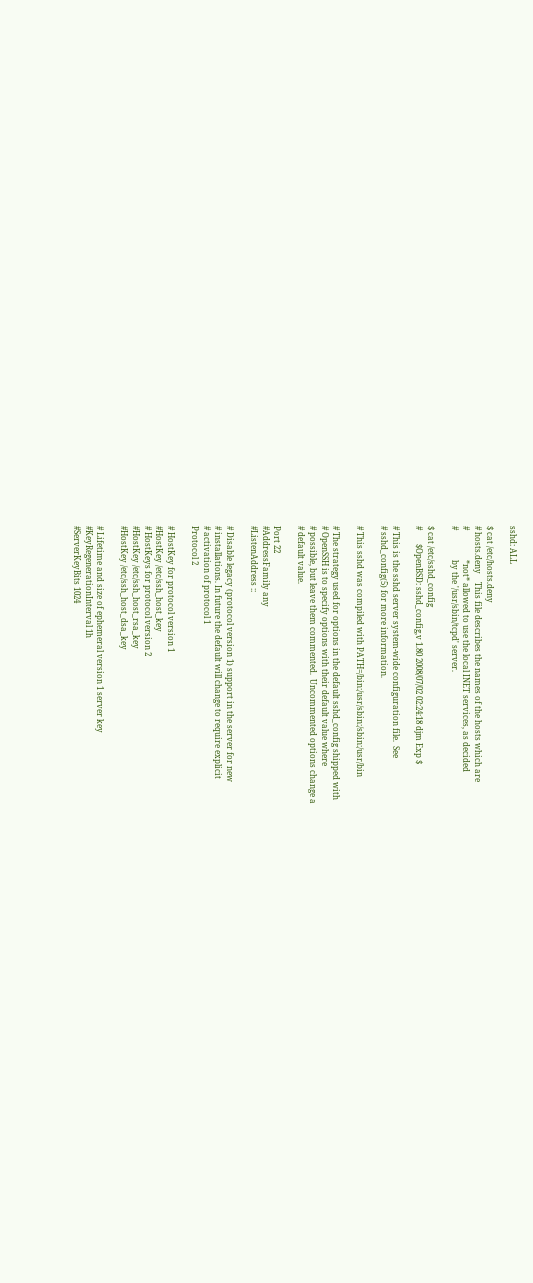sshd: ALL

$ cat /etc/hosts.deny
# hosts.deny    This file describes the names of the hosts which are
#               *not* allowed to use the local INET services, as decided
#               by the '/usr/sbin/tcpd' server.

$ cat /etc/sshd_config
#       $OpenBSD: sshd_config,v 1.80 2008/07/02 02:24:18 djm Exp $

# This is the sshd server system-wide configuration file.  See
# sshd_config(5) for more information.

# This sshd was compiled with PATH=/bin:/usr/sbin:/sbin:/usr/bin

# The strategy used for options in the default sshd_config shipped with
# OpenSSH is to specify options with their default value where
# possible, but leave them commented.  Uncommented options change a
# default value.

Port 22
#AddressFamily any
#ListenAddress ::

# Disable legacy (protocol version 1) support in the server for new
# installations. In future the default will change to require explicit
# activation of protocol 1
Protocol 2

# HostKey for protocol version 1
#HostKey /etc/ssh_host_key
# HostKeys for protocol version 2
#HostKey /etc/ssh_host_rsa_key
#HostKey /etc/ssh_host_dsa_key

# Lifetime and size of ephemeral version 1 server key
#KeyRegenerationInterval 1h
#ServerKeyBits 1024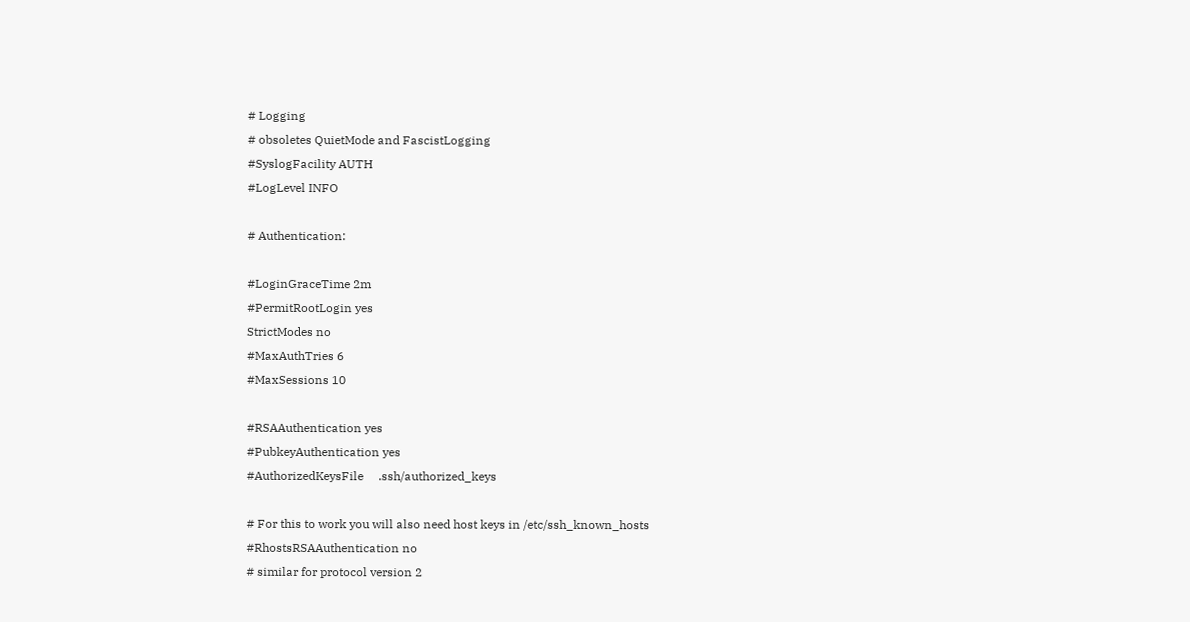# Logging
# obsoletes QuietMode and FascistLogging
#SyslogFacility AUTH
#LogLevel INFO

# Authentication:

#LoginGraceTime 2m
#PermitRootLogin yes
StrictModes no
#MaxAuthTries 6
#MaxSessions 10

#RSAAuthentication yes
#PubkeyAuthentication yes
#AuthorizedKeysFile     .ssh/authorized_keys

# For this to work you will also need host keys in /etc/ssh_known_hosts
#RhostsRSAAuthentication no
# similar for protocol version 2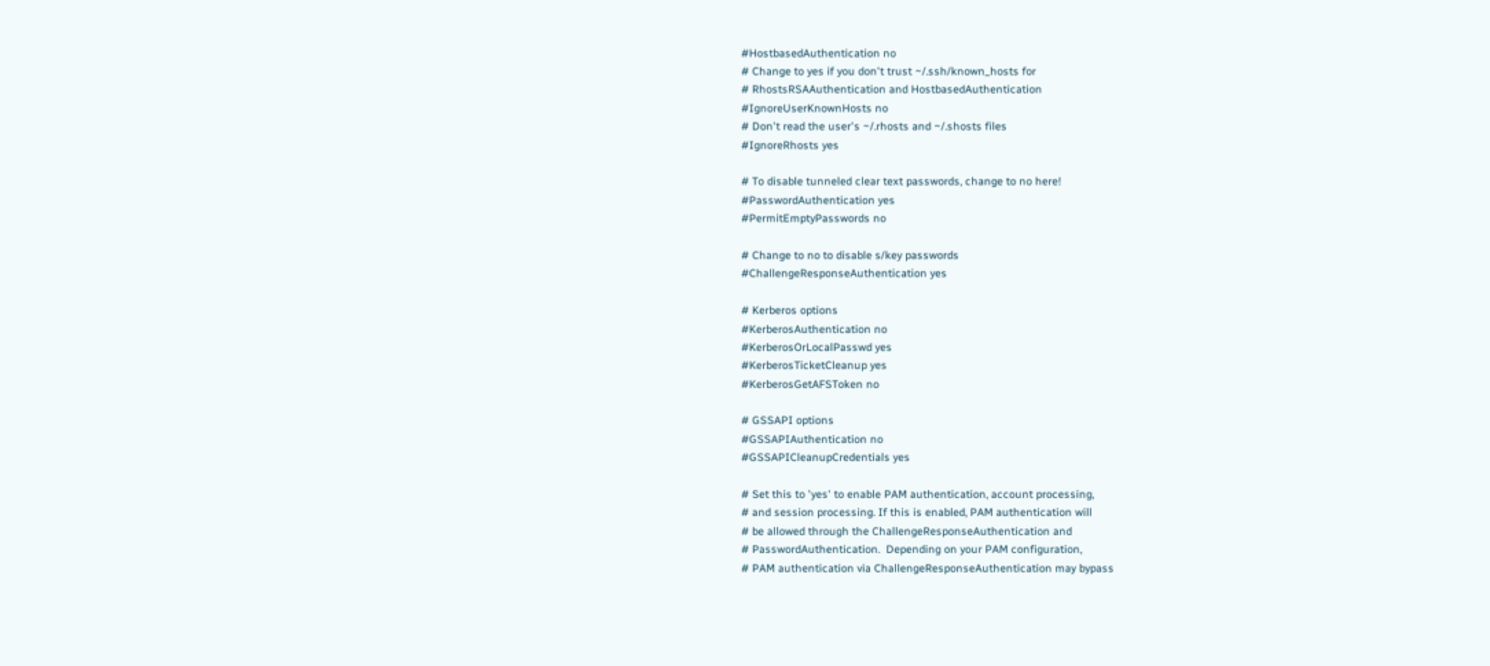#HostbasedAuthentication no
# Change to yes if you don't trust ~/.ssh/known_hosts for
# RhostsRSAAuthentication and HostbasedAuthentication
#IgnoreUserKnownHosts no
# Don't read the user's ~/.rhosts and ~/.shosts files
#IgnoreRhosts yes

# To disable tunneled clear text passwords, change to no here!
#PasswordAuthentication yes
#PermitEmptyPasswords no

# Change to no to disable s/key passwords
#ChallengeResponseAuthentication yes

# Kerberos options
#KerberosAuthentication no
#KerberosOrLocalPasswd yes
#KerberosTicketCleanup yes
#KerberosGetAFSToken no

# GSSAPI options
#GSSAPIAuthentication no
#GSSAPICleanupCredentials yes

# Set this to 'yes' to enable PAM authentication, account processing,
# and session processing. If this is enabled, PAM authentication will
# be allowed through the ChallengeResponseAuthentication and
# PasswordAuthentication.  Depending on your PAM configuration,
# PAM authentication via ChallengeResponseAuthentication may bypass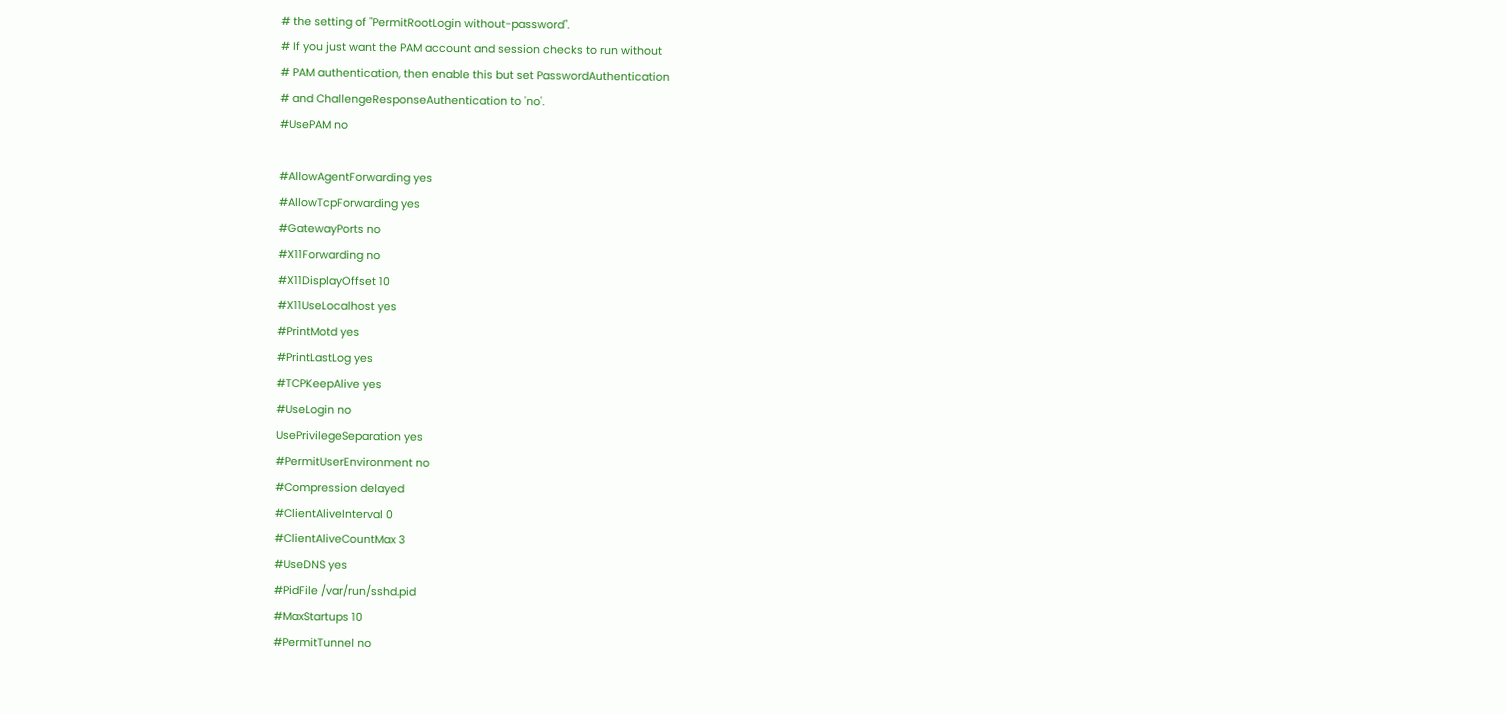# the setting of "PermitRootLogin without-password".
# If you just want the PAM account and session checks to run without
# PAM authentication, then enable this but set PasswordAuthentication
# and ChallengeResponseAuthentication to 'no'.
#UsePAM no

#AllowAgentForwarding yes
#AllowTcpForwarding yes
#GatewayPorts no
#X11Forwarding no
#X11DisplayOffset 10
#X11UseLocalhost yes
#PrintMotd yes
#PrintLastLog yes
#TCPKeepAlive yes
#UseLogin no
UsePrivilegeSeparation yes
#PermitUserEnvironment no
#Compression delayed
#ClientAliveInterval 0
#ClientAliveCountMax 3
#UseDNS yes
#PidFile /var/run/sshd.pid
#MaxStartups 10
#PermitTunnel no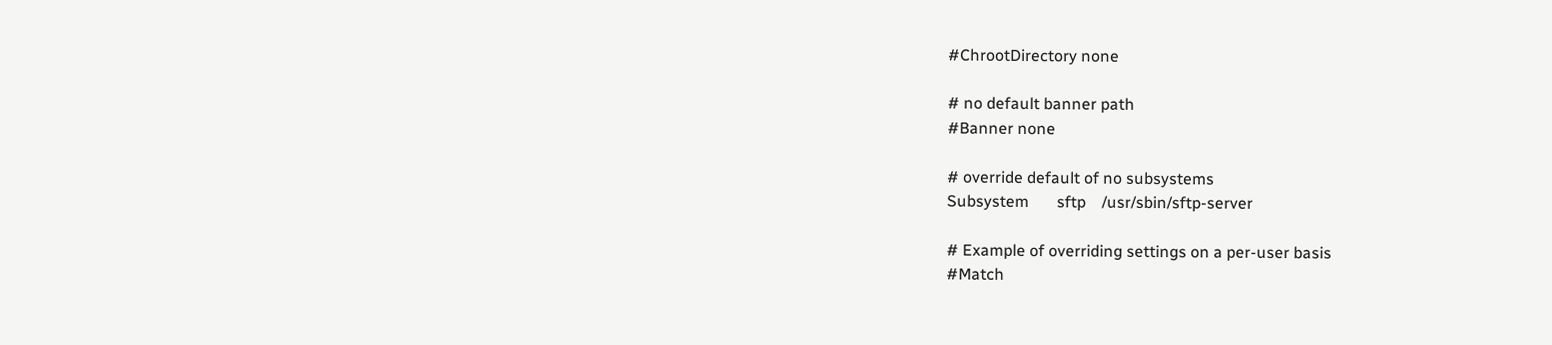#ChrootDirectory none

# no default banner path
#Banner none

# override default of no subsystems
Subsystem       sftp    /usr/sbin/sftp-server

# Example of overriding settings on a per-user basis
#Match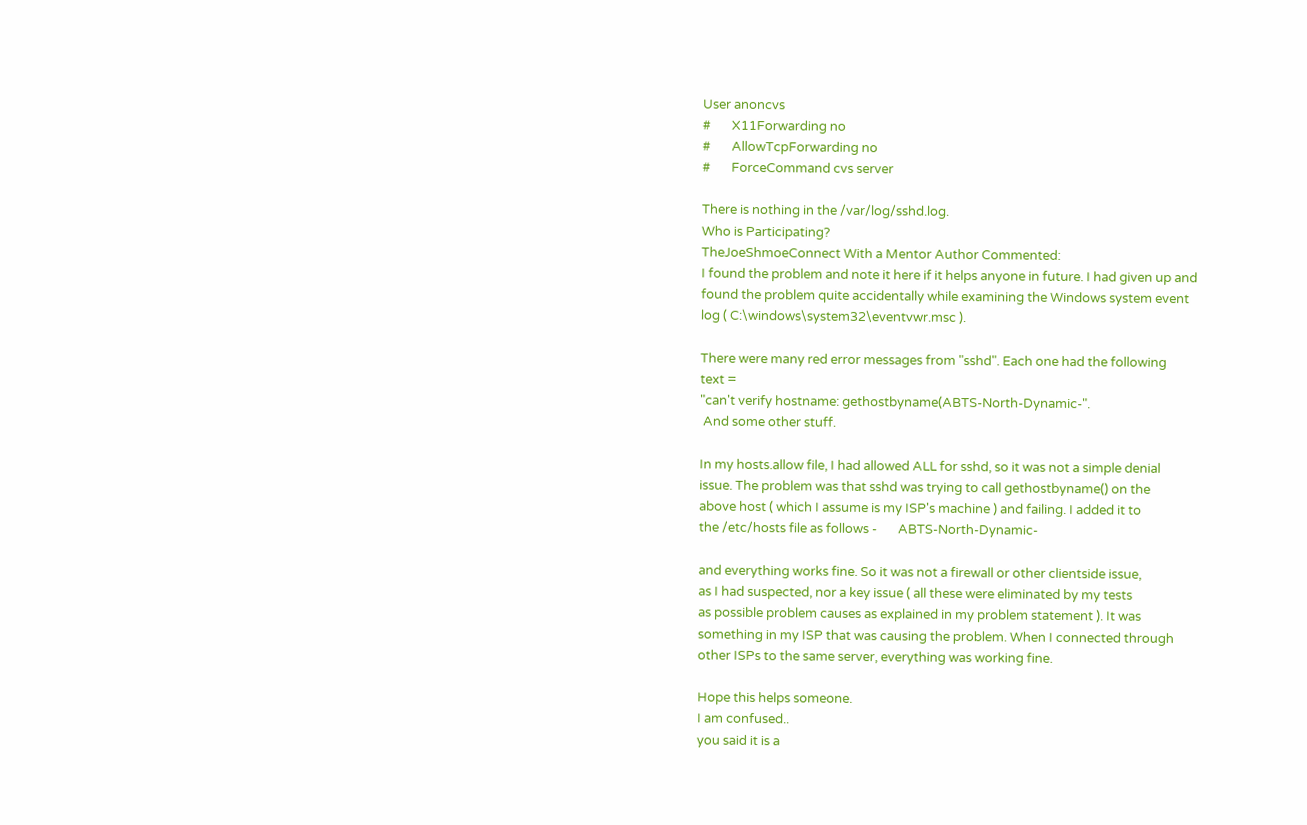User anoncvs
#       X11Forwarding no
#       AllowTcpForwarding no
#       ForceCommand cvs server

There is nothing in the /var/log/sshd.log.
Who is Participating?
TheJoeShmoeConnect With a Mentor Author Commented:
I found the problem and note it here if it helps anyone in future. I had given up and
found the problem quite accidentally while examining the Windows system event
log ( C:\windows\system32\eventvwr.msc ).

There were many red error messages from "sshd". Each one had the following
text =
"can't verify hostname: gethostbyname(ABTS-North-Dynamic-".
 And some other stuff.

In my hosts.allow file, I had allowed ALL for sshd, so it was not a simple denial
issue. The problem was that sshd was trying to call gethostbyname() on the
above host ( which I assume is my ISP's machine ) and failing. I added it to
the /etc/hosts file as follows -       ABTS-North-Dynamic-

and everything works fine. So it was not a firewall or other clientside issue,
as I had suspected, nor a key issue ( all these were eliminated by my tests
as possible problem causes as explained in my problem statement ). It was
something in my ISP that was causing the problem. When I connected through
other ISPs to the same server, everything was working fine.

Hope this helps someone.
I am confused..
you said it is a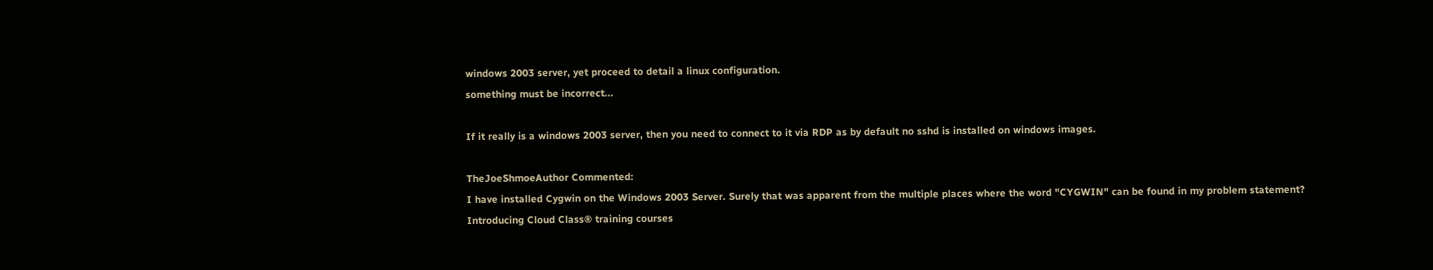windows 2003 server, yet proceed to detail a linux configuration.
something must be incorrect...

If it really is a windows 2003 server, then you need to connect to it via RDP as by default no sshd is installed on windows images.

TheJoeShmoeAuthor Commented:
I have installed Cygwin on the Windows 2003 Server. Surely that was apparent from the multiple places where the word "CYGWIN" can be found in my problem statement?
Introducing Cloud Class® training courses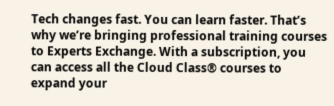Tech changes fast. You can learn faster. That’s why we’re bringing professional training courses to Experts Exchange. With a subscription, you can access all the Cloud Class® courses to expand your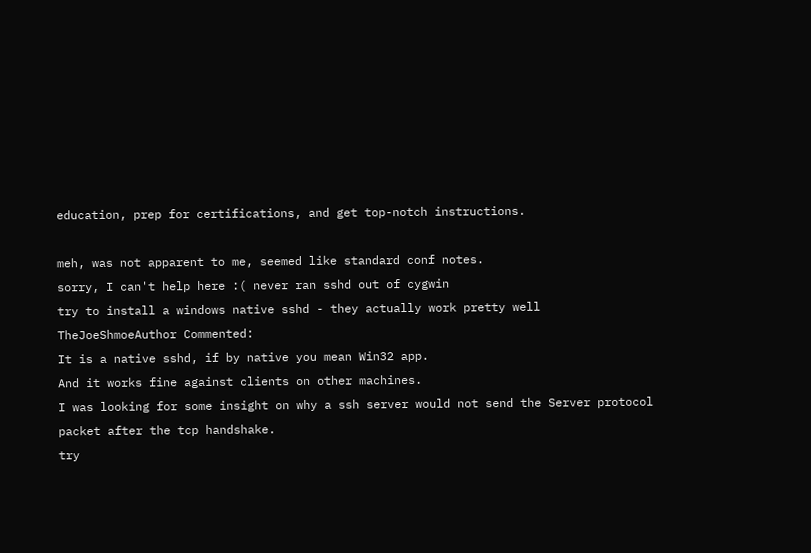education, prep for certifications, and get top-notch instructions.

meh, was not apparent to me, seemed like standard conf notes.
sorry, I can't help here :( never ran sshd out of cygwin
try to install a windows native sshd - they actually work pretty well
TheJoeShmoeAuthor Commented:
It is a native sshd, if by native you mean Win32 app.
And it works fine against clients on other machines.
I was looking for some insight on why a ssh server would not send the Server protocol
packet after the tcp handshake.
try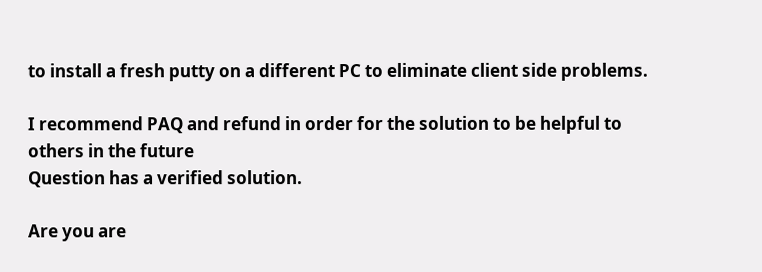to install a fresh putty on a different PC to eliminate client side problems.

I recommend PAQ and refund in order for the solution to be helpful to others in the future
Question has a verified solution.

Are you are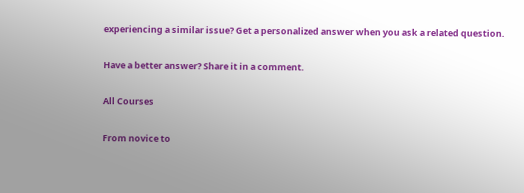experiencing a similar issue? Get a personalized answer when you ask a related question.

Have a better answer? Share it in a comment.

All Courses

From novice to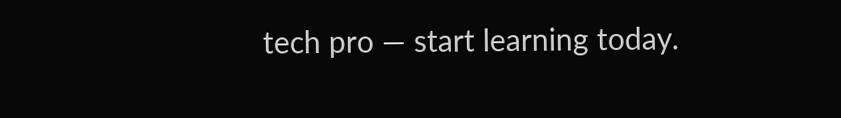tech pro — start learning today.